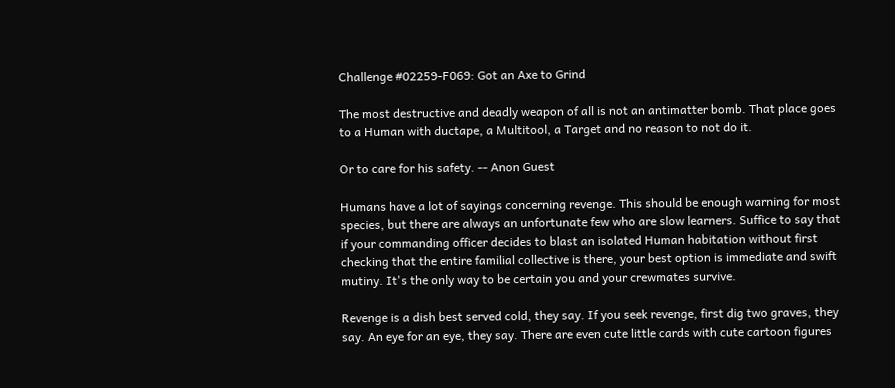Challenge #02259-F069: Got an Axe to Grind

The most destructive and deadly weapon of all is not an antimatter bomb. That place goes to a Human with ductape, a Multitool, a Target and no reason to not do it.

Or to care for his safety. -- Anon Guest

Humans have a lot of sayings concerning revenge. This should be enough warning for most species, but there are always an unfortunate few who are slow learners. Suffice to say that if your commanding officer decides to blast an isolated Human habitation without first checking that the entire familial collective is there, your best option is immediate and swift mutiny. It's the only way to be certain you and your crewmates survive.

Revenge is a dish best served cold, they say. If you seek revenge, first dig two graves, they say. An eye for an eye, they say. There are even cute little cards with cute cartoon figures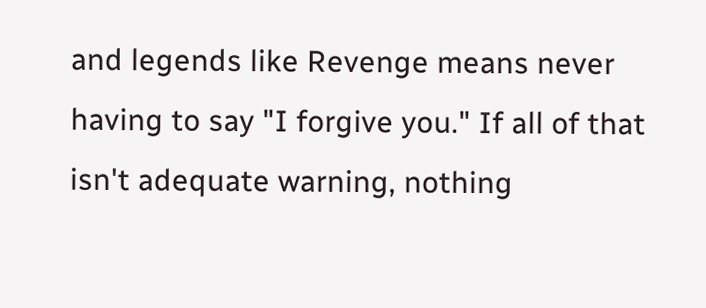and legends like Revenge means never having to say "I forgive you." If all of that isn't adequate warning, nothing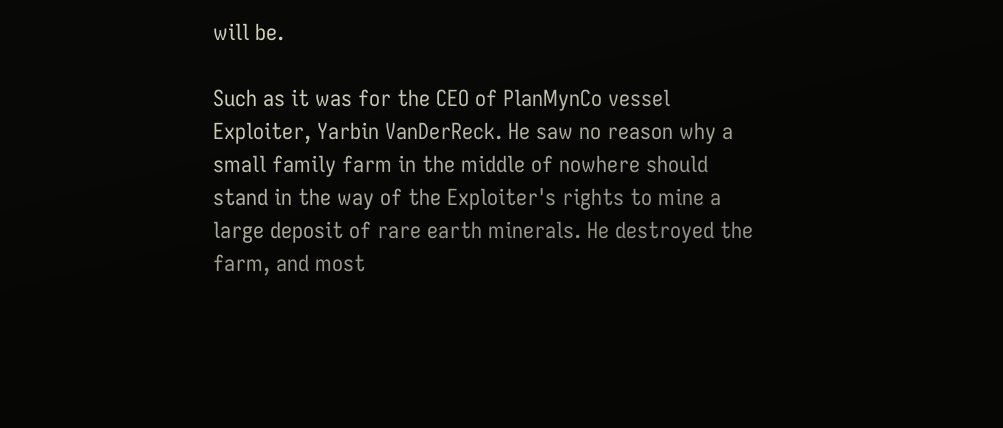will be.

Such as it was for the CEO of PlanMynCo vessel Exploiter, Yarbin VanDerReck. He saw no reason why a small family farm in the middle of nowhere should stand in the way of the Exploiter's rights to mine a large deposit of rare earth minerals. He destroyed the farm, and most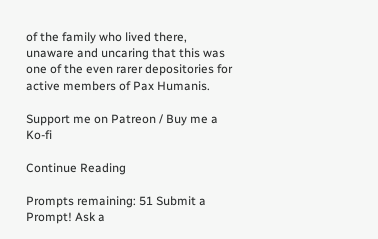of the family who lived there, unaware and uncaring that this was one of the even rarer depositories for active members of Pax Humanis.

Support me on Patreon / Buy me a Ko-fi

Continue Reading

Prompts remaining: 51 Submit a Prompt! Ask a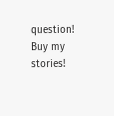question! Buy my stories!